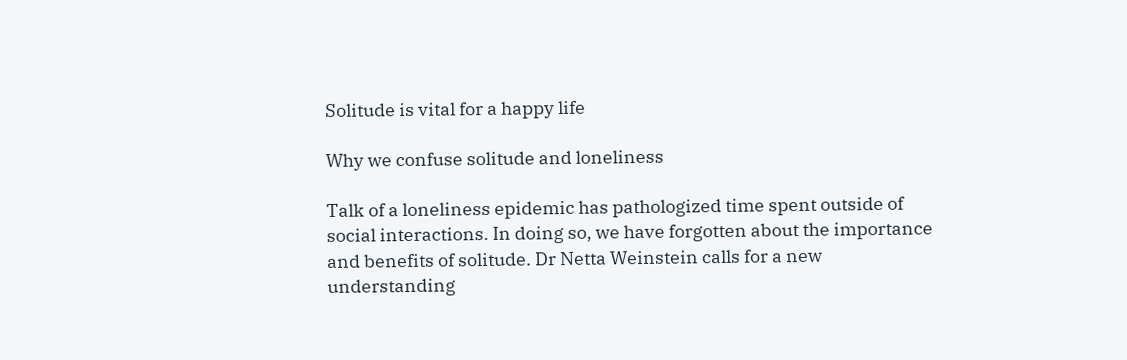Solitude is vital for a happy life

Why we confuse solitude and loneliness

Talk of a loneliness epidemic has pathologized time spent outside of social interactions. In doing so, we have forgotten about the importance and benefits of solitude. Dr Netta Weinstein calls for a new understanding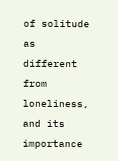of solitude as different from loneliness, and its importance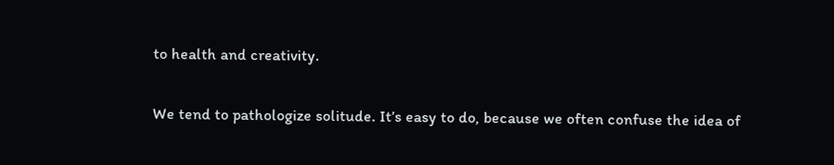to health and creativity.

We tend to pathologize solitude. It’s easy to do, because we often confuse the idea of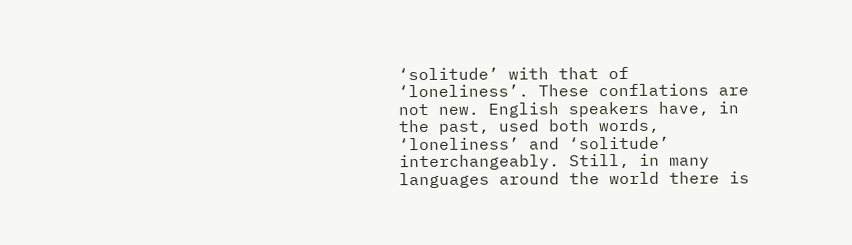‘solitude’ with that of ‘loneliness’. These conflations are not new. English speakers have, in the past, used both words, ‘loneliness’ and ‘solitude’ interchangeably. Still, in many languages around the world there is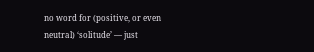no word for (positive, or even neutral) ‘solitude’ — just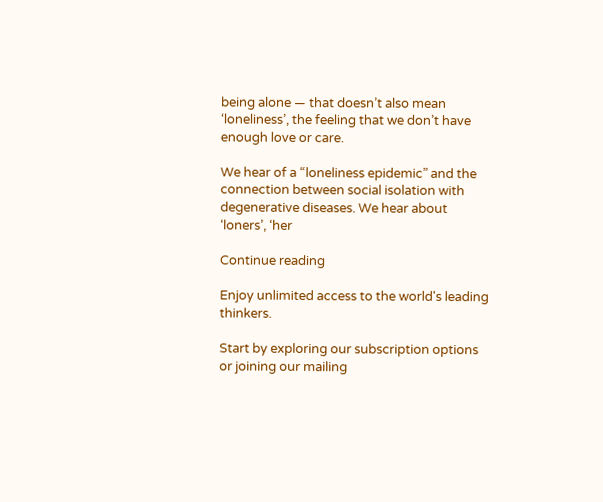being alone — that doesn’t also mean ‘loneliness’, the feeling that we don’t have enough love or care.

We hear of a “loneliness epidemic” and the connection between social isolation with degenerative diseases. We hear about ‘loners’, ‘her

Continue reading

Enjoy unlimited access to the world's leading thinkers.

Start by exploring our subscription options or joining our mailing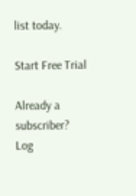list today.

Start Free Trial

Already a subscriber? Log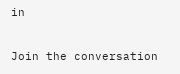in

Join the conversation